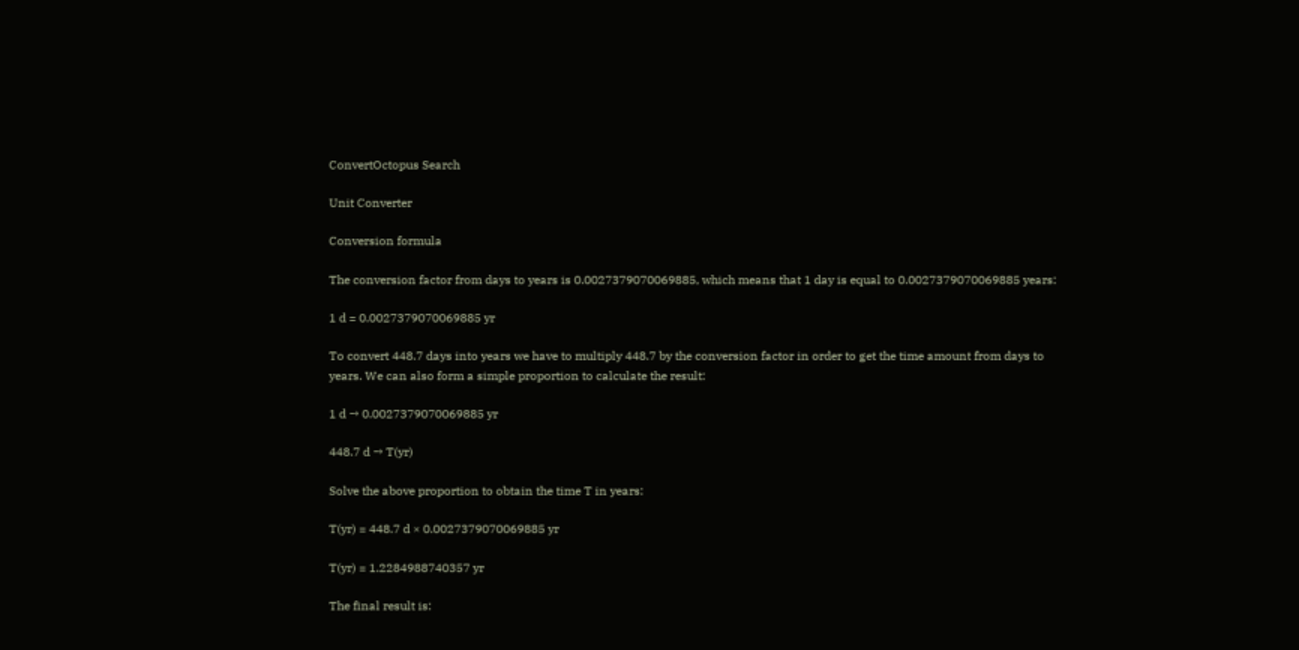ConvertOctopus Search

Unit Converter

Conversion formula

The conversion factor from days to years is 0.0027379070069885, which means that 1 day is equal to 0.0027379070069885 years:

1 d = 0.0027379070069885 yr

To convert 448.7 days into years we have to multiply 448.7 by the conversion factor in order to get the time amount from days to years. We can also form a simple proportion to calculate the result:

1 d → 0.0027379070069885 yr

448.7 d → T(yr)

Solve the above proportion to obtain the time T in years:

T(yr) = 448.7 d × 0.0027379070069885 yr

T(yr) = 1.2284988740357 yr

The final result is: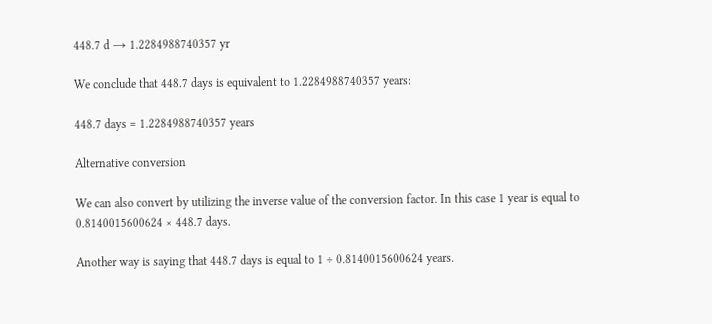448.7 d → 1.2284988740357 yr

We conclude that 448.7 days is equivalent to 1.2284988740357 years:

448.7 days = 1.2284988740357 years

Alternative conversion

We can also convert by utilizing the inverse value of the conversion factor. In this case 1 year is equal to 0.8140015600624 × 448.7 days.

Another way is saying that 448.7 days is equal to 1 ÷ 0.8140015600624 years.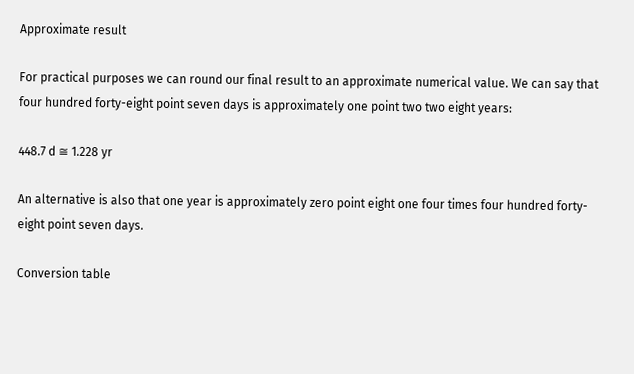Approximate result

For practical purposes we can round our final result to an approximate numerical value. We can say that four hundred forty-eight point seven days is approximately one point two two eight years:

448.7 d ≅ 1.228 yr

An alternative is also that one year is approximately zero point eight one four times four hundred forty-eight point seven days.

Conversion table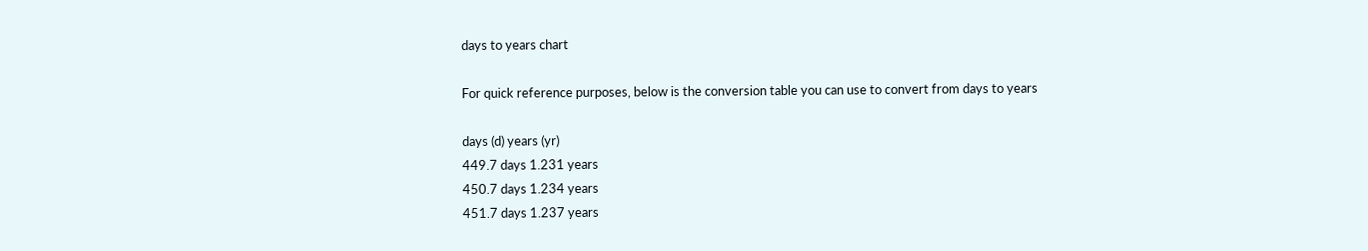days to years chart

For quick reference purposes, below is the conversion table you can use to convert from days to years

days (d) years (yr)
449.7 days 1.231 years
450.7 days 1.234 years
451.7 days 1.237 years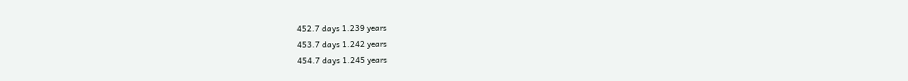452.7 days 1.239 years
453.7 days 1.242 years
454.7 days 1.245 years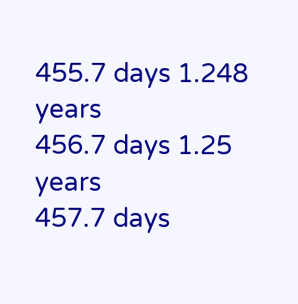455.7 days 1.248 years
456.7 days 1.25 years
457.7 days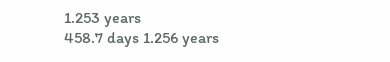1.253 years
458.7 days 1.256 years